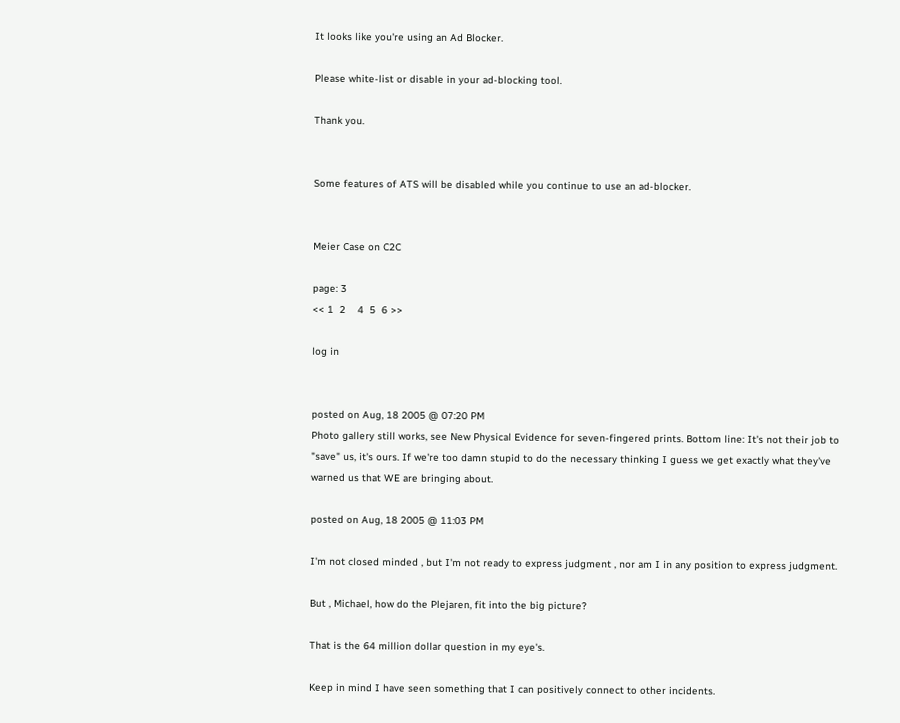It looks like you're using an Ad Blocker.

Please white-list or disable in your ad-blocking tool.

Thank you.


Some features of ATS will be disabled while you continue to use an ad-blocker.


Meier Case on C2C

page: 3
<< 1  2    4  5  6 >>

log in


posted on Aug, 18 2005 @ 07:20 PM
Photo gallery still works, see New Physical Evidence for seven-fingered prints. Bottom line: It's not their job to "save" us, it's ours. If we're too damn stupid to do the necessary thinking I guess we get exactly what they've warned us that WE are bringing about.

posted on Aug, 18 2005 @ 11:03 PM

I'm not closed minded , but I'm not ready to express judgment , nor am I in any position to express judgment.

But , Michael, how do the Plejaren, fit into the big picture?

That is the 64 million dollar question in my eye's.

Keep in mind I have seen something that I can positively connect to other incidents.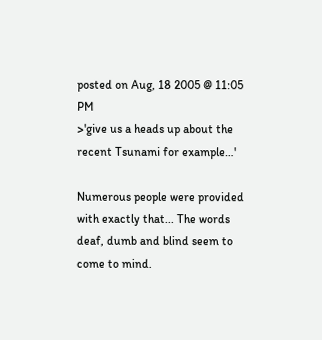posted on Aug, 18 2005 @ 11:05 PM
>'give us a heads up about the recent Tsunami for example…'

Numerous people were provided with exactly that... The words deaf, dumb and blind seem to come to mind.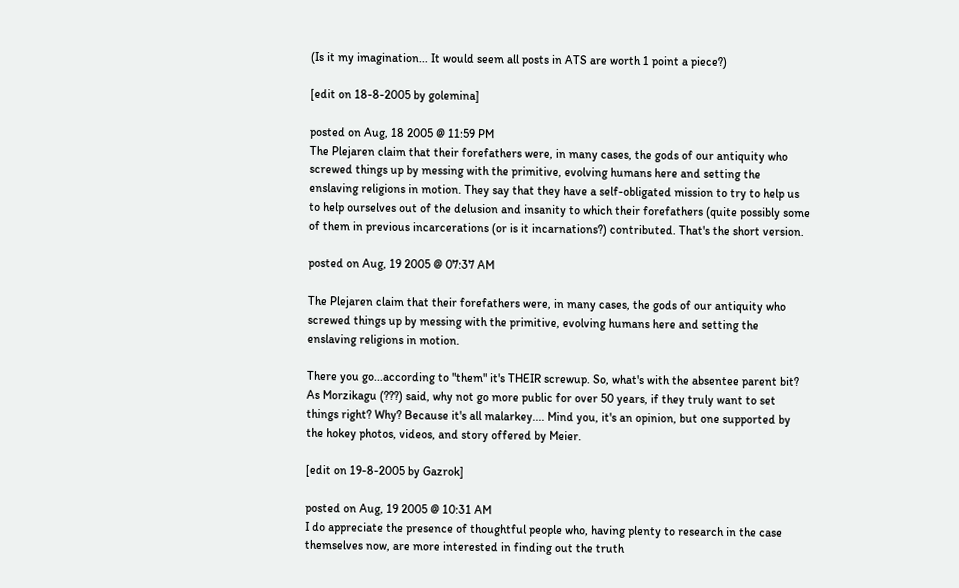(Is it my imagination... It would seem all posts in ATS are worth 1 point a piece?)

[edit on 18-8-2005 by golemina]

posted on Aug, 18 2005 @ 11:59 PM
The Plejaren claim that their forefathers were, in many cases, the gods of our antiquity who screwed things up by messing with the primitive, evolving humans here and setting the enslaving religions in motion. They say that they have a self-obligated mission to try to help us to help ourselves out of the delusion and insanity to which their forefathers (quite possibly some of them in previous incarcerations (or is it incarnations?) contributed. That's the short version.

posted on Aug, 19 2005 @ 07:37 AM

The Plejaren claim that their forefathers were, in many cases, the gods of our antiquity who screwed things up by messing with the primitive, evolving humans here and setting the enslaving religions in motion.

There you go...according to "them" it's THEIR screwup. So, what's with the absentee parent bit? As Morzikagu (???) said, why not go more public for over 50 years, if they truly want to set things right? Why? Because it's all malarkey.... Mind you, it's an opinion, but one supported by the hokey photos, videos, and story offered by Meier.

[edit on 19-8-2005 by Gazrok]

posted on Aug, 19 2005 @ 10:31 AM
I do appreciate the presence of thoughtful people who, having plenty to research in the case themselves now, are more interested in finding out the truth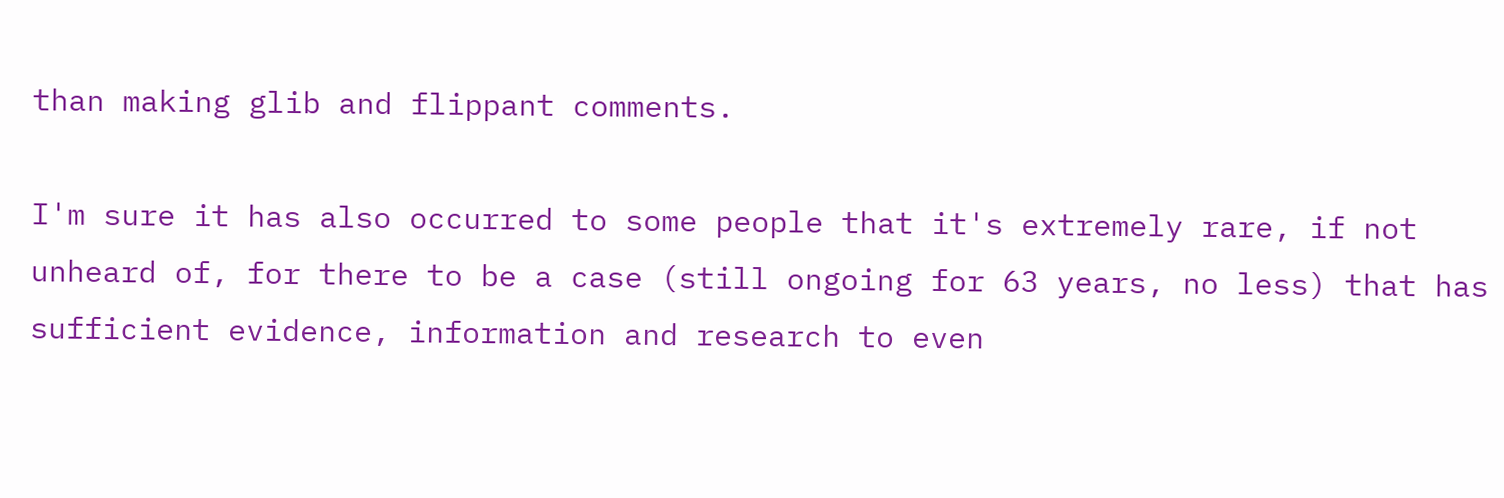than making glib and flippant comments.

I'm sure it has also occurred to some people that it's extremely rare, if not unheard of, for there to be a case (still ongoing for 63 years, no less) that has sufficient evidence, information and research to even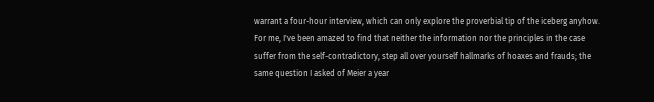warrant a four-hour interview, which can only explore the proverbial tip of the iceberg anyhow. For me, I've been amazed to find that neither the information nor the principles in the case suffer from the self-contradictory, step all over yourself hallmarks of hoaxes and frauds; the same question I asked of Meier a year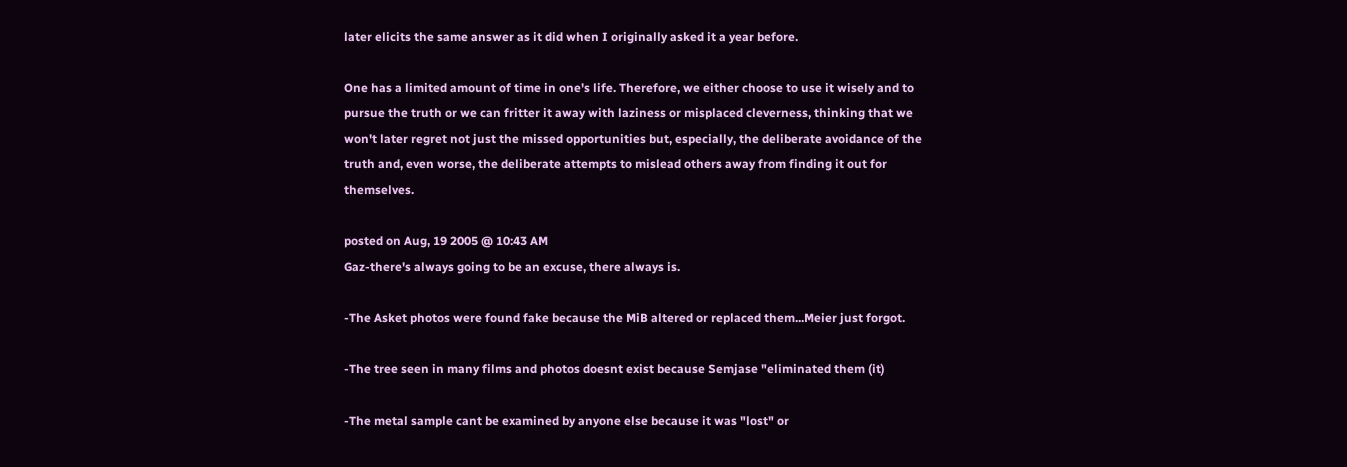later elicits the same answer as it did when I originally asked it a year before.

One has a limited amount of time in one's life. Therefore, we either choose to use it wisely and to pursue the truth or we can fritter it away with laziness or misplaced cleverness, thinking that we won't later regret not just the missed opportunities but, especially, the deliberate avoidance of the truth and, even worse, the deliberate attempts to mislead others away from finding it out for themselves.

posted on Aug, 19 2005 @ 10:43 AM
Gaz-there's always going to be an excuse, there always is.

-The Asket photos were found fake because the MiB altered or replaced them...Meier just forgot.

-The tree seen in many films and photos doesnt exist because Semjase "eliminated them (it)

-The metal sample cant be examined by anyone else because it was "lost" or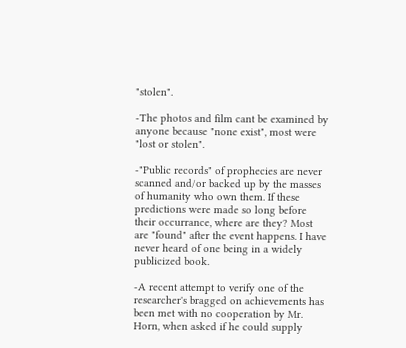"stolen".

-The photos and film cant be examined by anyone because "none exist", most were "lost or stolen".

-"Public records" of prophecies are never scanned and/or backed up by the masses of humanity who own them. If these predictions were made so long before their occurrance, where are they? Most are "found" after the event happens. I have never heard of one being in a widely publicized book.

-A recent attempt to verify one of the researcher's bragged on achievements has been met with no cooperation by Mr. Horn, when asked if he could supply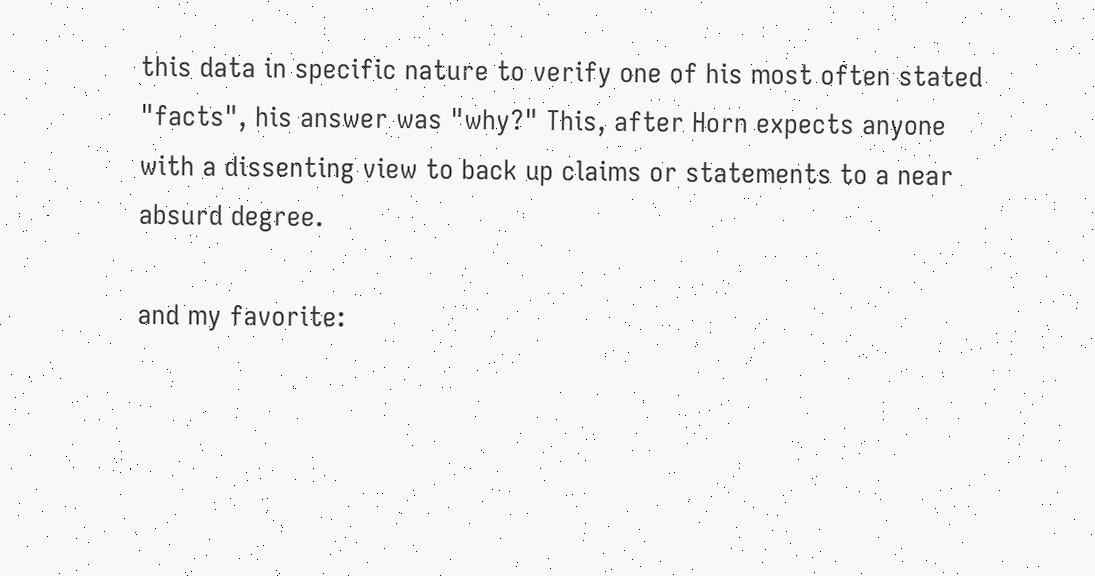this data in specific nature to verify one of his most often stated "facts", his answer was "why?" This, after Horn expects anyone with a dissenting view to back up claims or statements to a near absurd degree.

and my favorite: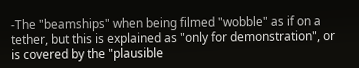-The "beamships" when being filmed "wobble" as if on a tether, but this is explained as "only for demonstration", or is covered by the "plausible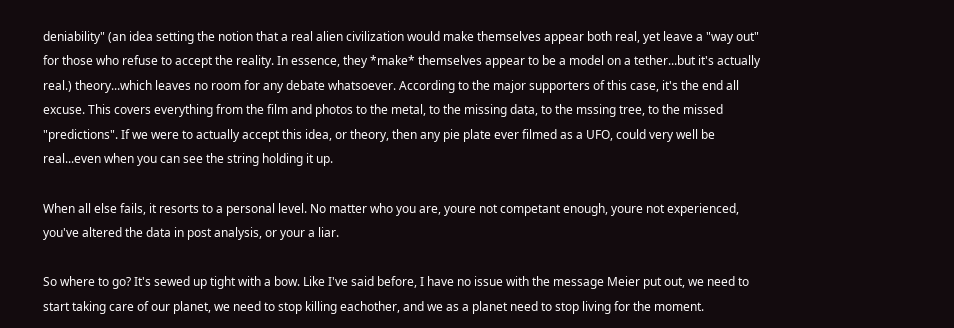deniability" (an idea setting the notion that a real alien civilization would make themselves appear both real, yet leave a "way out" for those who refuse to accept the reality. In essence, they *make* themselves appear to be a model on a tether...but it's actually real.) theory...which leaves no room for any debate whatsoever. According to the major supporters of this case, it's the end all excuse. This covers everything from the film and photos to the metal, to the missing data, to the mssing tree, to the missed "predictions". If we were to actually accept this idea, or theory, then any pie plate ever filmed as a UFO, could very well be real...even when you can see the string holding it up.

When all else fails, it resorts to a personal level. No matter who you are, youre not competant enough, youre not experienced, you've altered the data in post analysis, or your a liar.

So where to go? It's sewed up tight with a bow. Like I've said before, I have no issue with the message Meier put out, we need to start taking care of our planet, we need to stop killing eachother, and we as a planet need to stop living for the moment.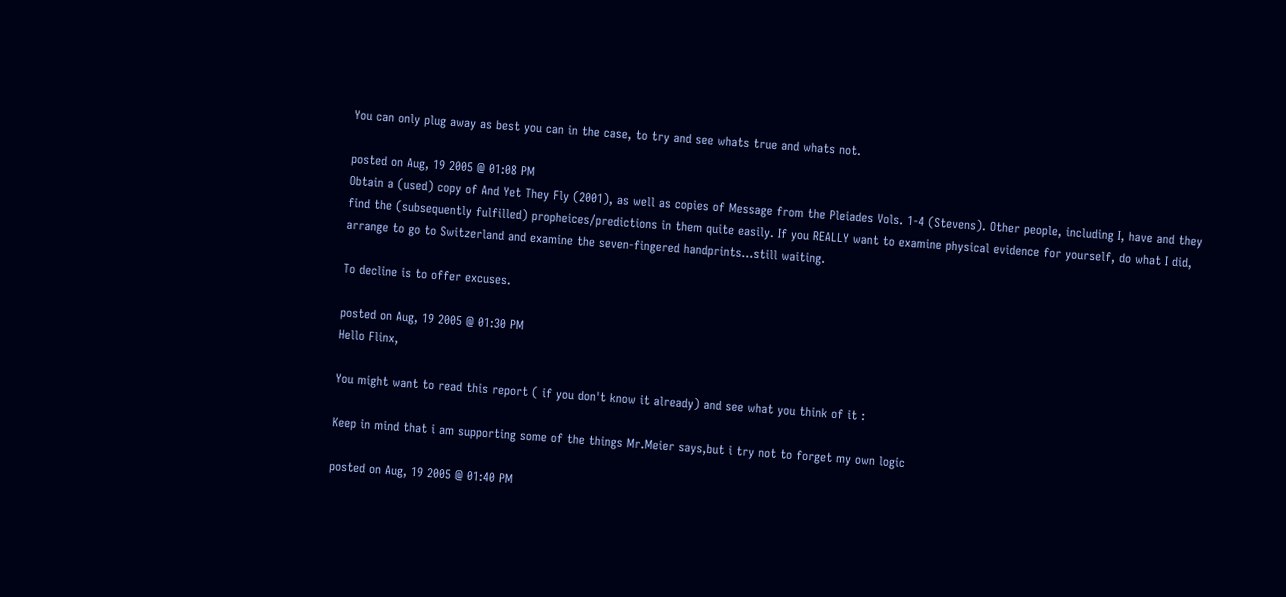You can only plug away as best you can in the case, to try and see whats true and whats not.

posted on Aug, 19 2005 @ 01:08 PM
Obtain a (used) copy of And Yet They Fly (2001), as well as copies of Message from the Pleiades Vols. 1-4 (Stevens). Other people, including I, have and they find the (subsequently fulfilled) propheices/predictions in them quite easily. If you REALLY want to examine physical evidence for yourself, do what I did, arrange to go to Switzerland and examine the seven-fingered handprints...still waiting.

To decline is to offer excuses.

posted on Aug, 19 2005 @ 01:30 PM
Hello Flinx,

You might want to read this report ( if you don't know it already) and see what you think of it :

Keep in mind that i am supporting some of the things Mr.Meier says,but i try not to forget my own logic

posted on Aug, 19 2005 @ 01:40 PM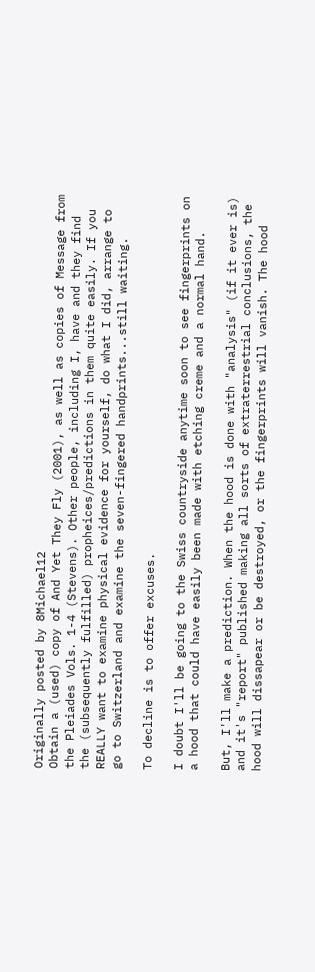Originally posted by 8Michael12
Obtain a (used) copy of And Yet They Fly (2001), as well as copies of Message from the Pleiades Vols. 1-4 (Stevens). Other people, including I, have and they find the (subsequently fulfilled) propheices/predictions in them quite easily. If you REALLY want to examine physical evidence for yourself, do what I did, arrange to go to Switzerland and examine the seven-fingered handprints...still waiting.

To decline is to offer excuses.

I doubt I'll be going to the Swiss countryside anytime soon to see fingerprints on a hood that could have easily been made with etching creme and a normal hand.

But, I'll make a prediction. When the hood is done with "analysis" (if it ever is) and it's "report" published making all sorts of extraterrestrial conclusions, the hood will dissapear or be destroyed, or the fingerprints will vanish. The hood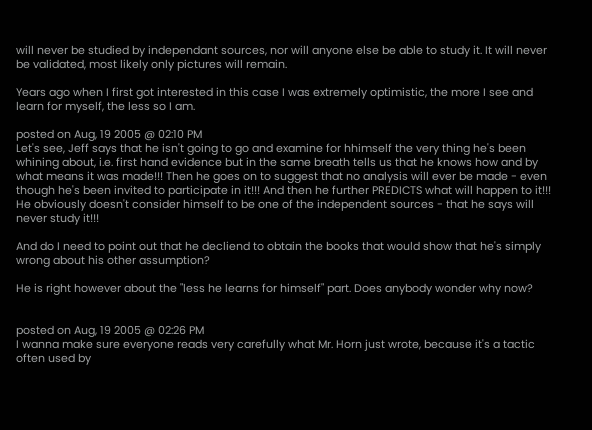will never be studied by independant sources, nor will anyone else be able to study it. It will never be validated, most likely only pictures will remain.

Years ago when I first got interested in this case I was extremely optimistic, the more I see and learn for myself, the less so I am.

posted on Aug, 19 2005 @ 02:10 PM
Let's see, Jeff says that he isn't going to go and examine for hhimself the very thing he's been whining about, i.e. first hand evidence but in the same breath tells us that he knows how and by what means it was made!!! Then he goes on to suggest that no analysis will ever be made - even though he's been invited to participate in it!!! And then he further PREDICTS what will happen to it!!! He obviously doesn't consider himself to be one of the independent sources - that he says will never study it!!!

And do I need to point out that he decliend to obtain the books that would show that he's simply wrong about his other assumption?

He is right however about the "less he learns for himself" part. Does anybody wonder why now?


posted on Aug, 19 2005 @ 02:26 PM
I wanna make sure everyone reads very carefully what Mr. Horn just wrote, because it's a tactic often used by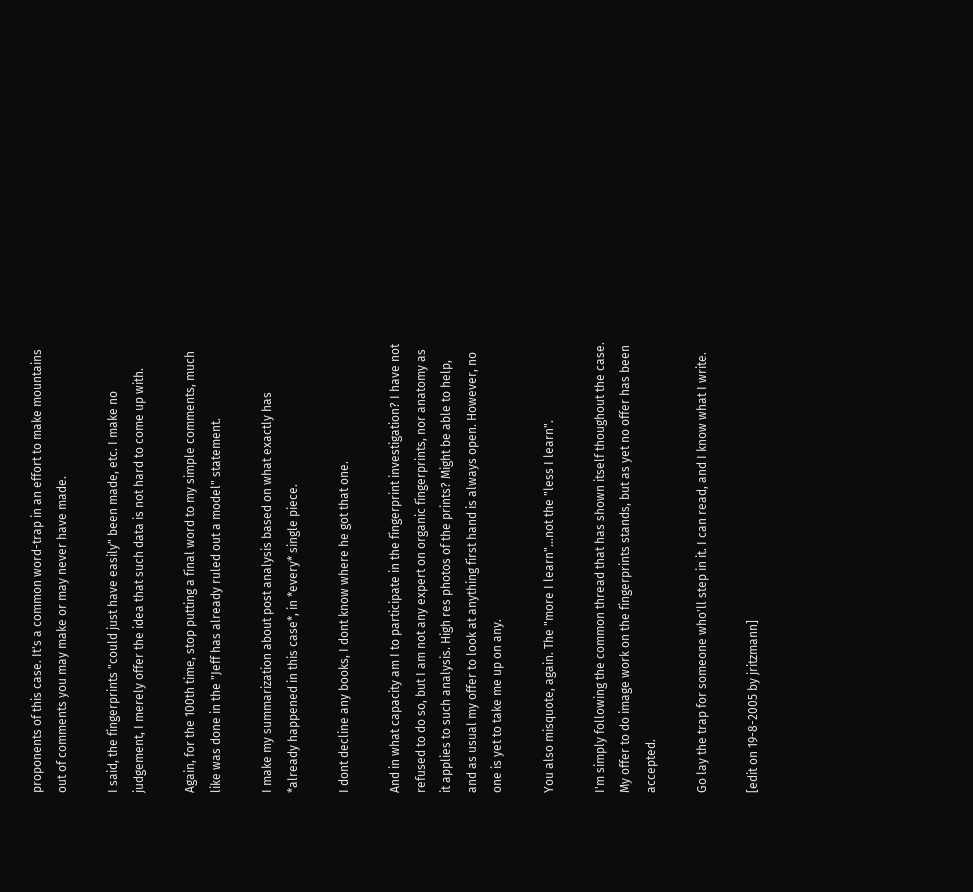proponents of this case. It's a common word-trap in an effort to make mountains out of comments you may make or may never have made.

I said, the fingerprints "could just have easily" been made, etc. I make no judgement, I merely offer the idea that such data is not hard to come up with.

Again, for the 100th time, stop putting a final word to my simple comments, much like was done in the "Jeff has already ruled out a model" statement.

I make my summarization about post analysis based on what exactly has *already happened in this case*, in *every* single piece.

I dont decline any books, I dont know where he got that one.

And in what capacity am I to participate in the fingerprint investigation? I have not refused to do so, but I am not any expert on organic fingerprints, nor anatomy as it applies to such analysis. High res photos of the prints? Might be able to help, and as usual my offer to look at anything first hand is always open. However, no one is yet to take me up on any.

You also misquote, again. The "more I learn"...not the "less I learn".

I'm simply following the common thread that has shown itself thoughout the case. My offer to do image work on the fingerprints stands, but as yet no offer has been accepted.

Go lay the trap for someone who'll step in it. I can read, and I know what I write.

[edit on 19-8-2005 by jritzmann]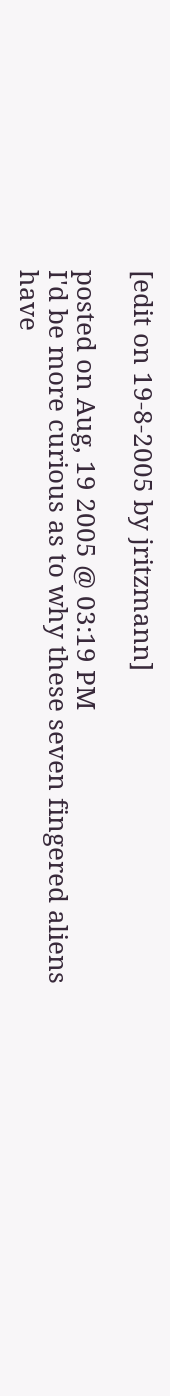[edit on 19-8-2005 by jritzmann]

posted on Aug, 19 2005 @ 03:19 PM
I'd be more curious as to why these seven fingered aliens have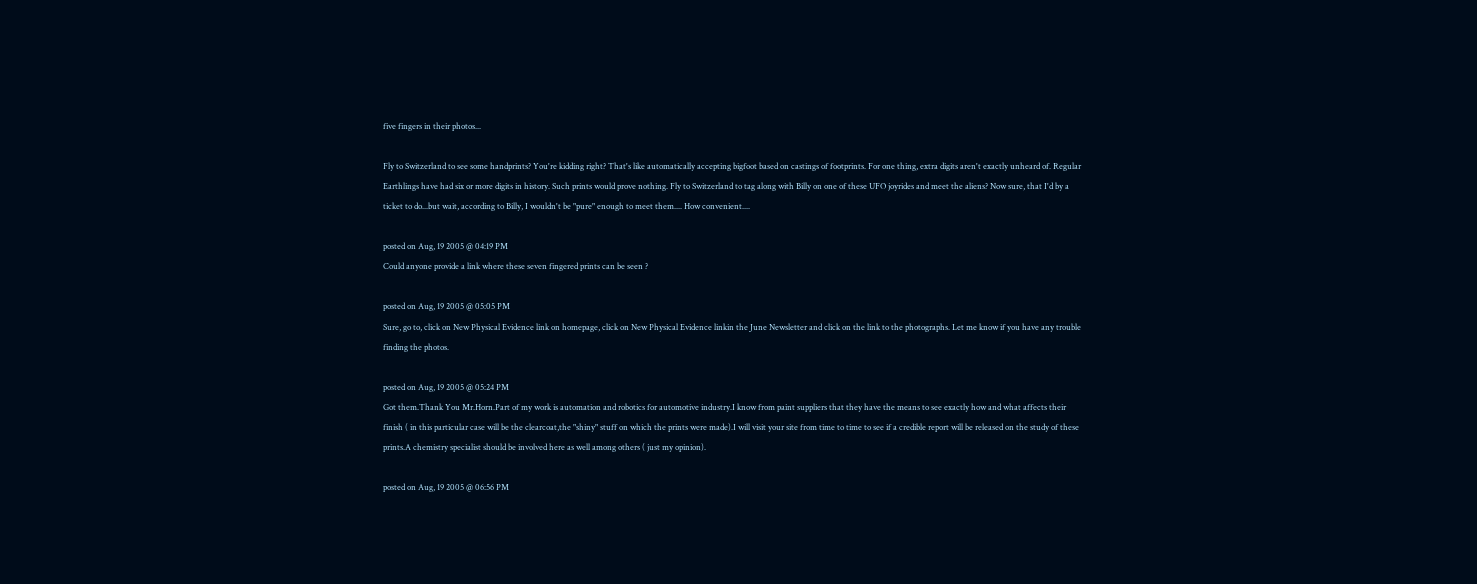five fingers in their photos...

Fly to Switzerland to see some handprints? You're kidding right? That's like automatically accepting bigfoot based on castings of footprints. For one thing, extra digits aren't exactly unheard of. Regular Earthlings have had six or more digits in history. Such prints would prove nothing. Fly to Switzerland to tag along with Billy on one of these UFO joyrides and meet the aliens? Now sure, that I'd by a ticket to do...but wait, according to Billy, I wouldn't be "pure" enough to meet them.... How convenient....

posted on Aug, 19 2005 @ 04:19 PM
Could anyone provide a link where these seven fingered prints can be seen ?

posted on Aug, 19 2005 @ 05:05 PM
Sure, go to, click on New Physical Evidence link on homepage, click on New Physical Evidence linkin the June Newsletter and click on the link to the photographs. Let me know if you have any trouble finding the photos.

posted on Aug, 19 2005 @ 05:24 PM
Got them.Thank You Mr.Horn.Part of my work is automation and robotics for automotive industry.I know from paint suppliers that they have the means to see exactly how and what affects their finish ( in this particular case will be the clearcoat,the "shiny" stuff on which the prints were made).I will visit your site from time to time to see if a credible report will be released on the study of these prints.A chemistry specialist should be involved here as well among others ( just my opinion).

posted on Aug, 19 2005 @ 06:56 PM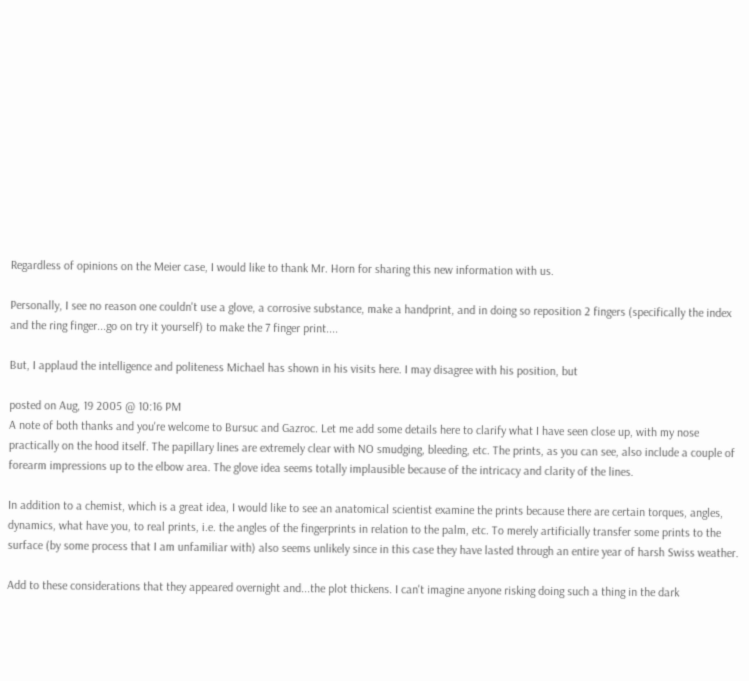Regardless of opinions on the Meier case, I would like to thank Mr. Horn for sharing this new information with us.

Personally, I see no reason one couldn't use a glove, a corrosive substance, make a handprint, and in doing so reposition 2 fingers (specifically the index and the ring finger...go on try it yourself) to make the 7 finger print....

But, I applaud the intelligence and politeness Michael has shown in his visits here. I may disagree with his position, but

posted on Aug, 19 2005 @ 10:16 PM
A note of both thanks and you're welcome to Bursuc and Gazroc. Let me add some details here to clarify what I have seen close up, with my nose practically on the hood itself. The papillary lines are extremely clear with NO smudging, bleeding, etc. The prints, as you can see, also include a couple of forearm impressions up to the elbow area. The glove idea seems totally implausible because of the intricacy and clarity of the lines.

In addition to a chemist, which is a great idea, I would like to see an anatomical scientist examine the prints because there are certain torques, angles, dynamics, what have you, to real prints, i.e. the angles of the fingerprints in relation to the palm, etc. To merely artificially transfer some prints to the surface (by some process that I am unfamiliar with) also seems unlikely since in this case they have lasted through an entire year of harsh Swiss weather.

Add to these considerations that they appeared overnight and...the plot thickens. I can't imagine anyone risking doing such a thing in the dark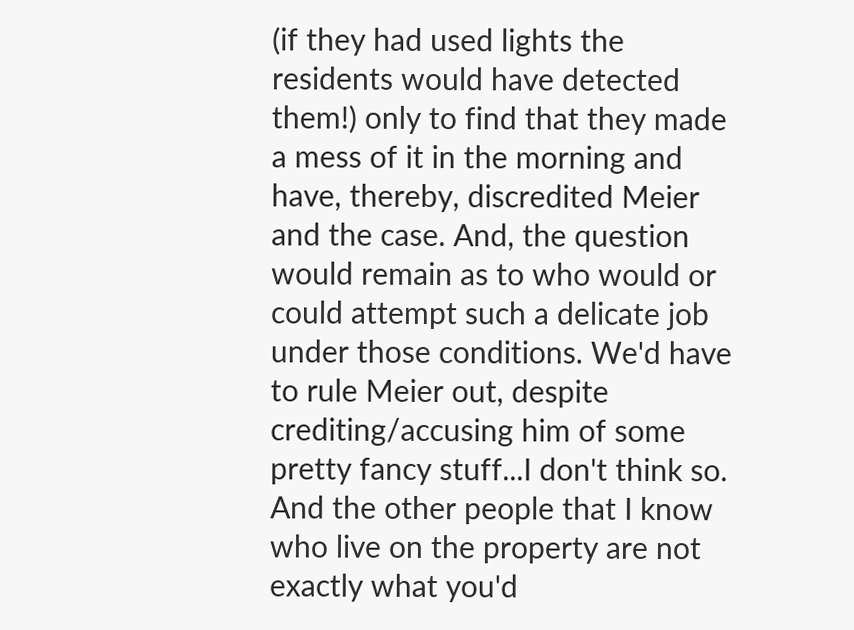(if they had used lights the residents would have detected them!) only to find that they made a mess of it in the morning and have, thereby, discredited Meier and the case. And, the question would remain as to who would or could attempt such a delicate job under those conditions. We'd have to rule Meier out, despite crediting/accusing him of some pretty fancy stuff...I don't think so. And the other people that I know who live on the property are not exactly what you'd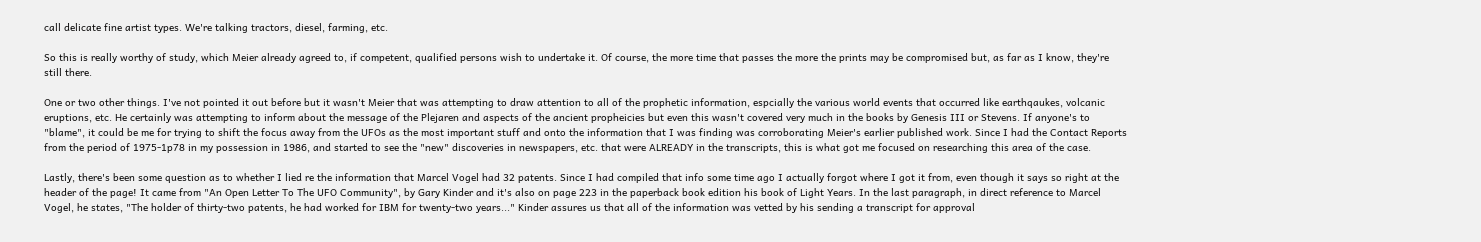call delicate fine artist types. We're talking tractors, diesel, farming, etc.

So this is really worthy of study, which Meier already agreed to, if competent, qualified persons wish to undertake it. Of course, the more time that passes the more the prints may be compromised but, as far as I know, they're still there.

One or two other things. I've not pointed it out before but it wasn't Meier that was attempting to draw attention to all of the prophetic information, espcially the various world events that occurred like earthqaukes, volcanic eruptions, etc. He certainly was attempting to inform about the message of the Plejaren and aspects of the ancient propheicies but even this wasn't covered very much in the books by Genesis III or Stevens. If anyone's to "blame", it could be me for trying to shift the focus away from the UFOs as the most important stuff and onto the information that I was finding was corroborating Meier's earlier published work. Since I had the Contact Reports from the period of 1975-1p78 in my possession in 1986, and started to see the "new" discoveries in newspapers, etc. that were ALREADY in the transcripts, this is what got me focused on researching this area of the case.

Lastly, there's been some question as to whether I lied re the information that Marcel Vogel had 32 patents. Since I had compiled that info some time ago I actually forgot where I got it from, even though it says so right at the header of the page! It came from "An Open Letter To The UFO Community", by Gary Kinder and it's also on page 223 in the paperback book edition his book of Light Years. In the last paragraph, in direct reference to Marcel Vogel, he states, "The holder of thirty-two patents, he had worked for IBM for twenty-two years..." Kinder assures us that all of the information was vetted by his sending a transcript for approval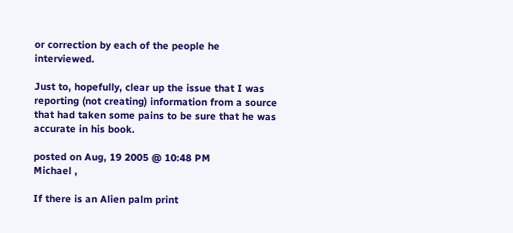or correction by each of the people he interviewed.

Just to, hopefully, clear up the issue that I was reporting (not creating) information from a source that had taken some pains to be sure that he was accurate in his book.

posted on Aug, 19 2005 @ 10:48 PM
Michael ,

If there is an Alien palm print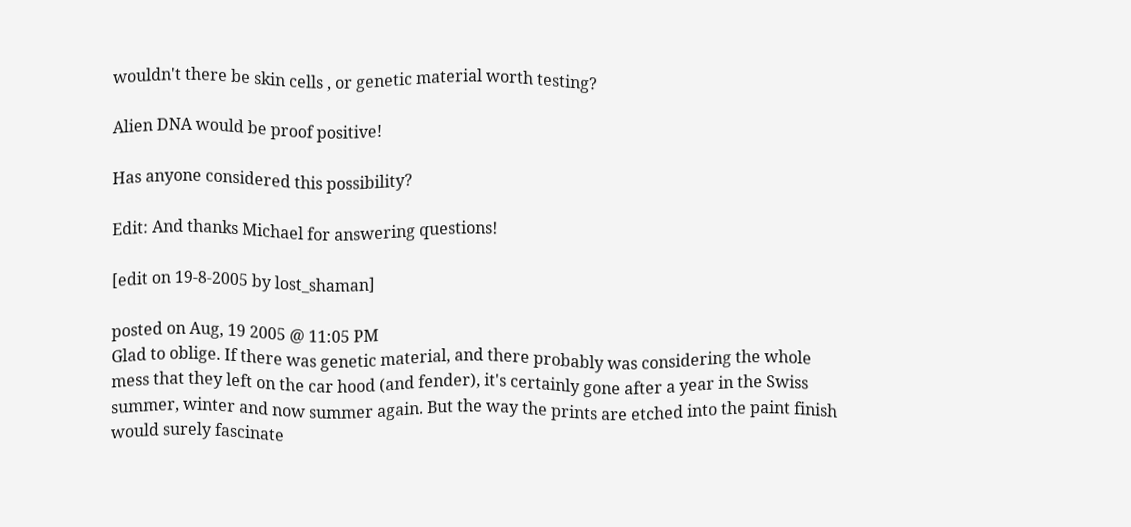wouldn't there be skin cells , or genetic material worth testing?

Alien DNA would be proof positive!

Has anyone considered this possibility?

Edit: And thanks Michael for answering questions!

[edit on 19-8-2005 by lost_shaman]

posted on Aug, 19 2005 @ 11:05 PM
Glad to oblige. If there was genetic material, and there probably was considering the whole mess that they left on the car hood (and fender), it's certainly gone after a year in the Swiss summer, winter and now summer again. But the way the prints are etched into the paint finish would surely fascinate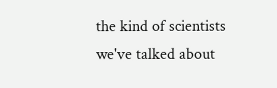the kind of scientists we've talked about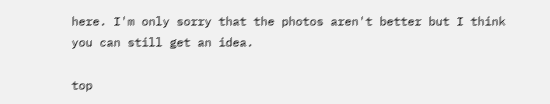here. I'm only sorry that the photos aren't better but I think you can still get an idea.

top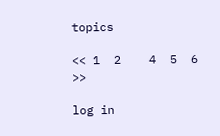topics

<< 1  2    4  5  6 >>

log in